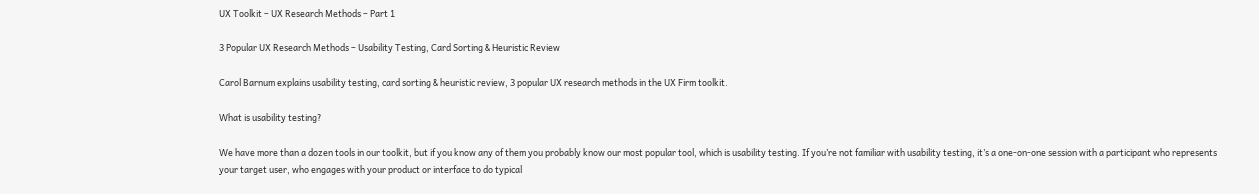UX Toolkit – UX Research Methods – Part 1

3 Popular UX Research Methods – Usability Testing, Card Sorting & Heuristic Review

Carol Barnum explains usability testing, card sorting & heuristic review, 3 popular UX research methods in the UX Firm toolkit.

What is usability testing?

We have more than a dozen tools in our toolkit, but if you know any of them you probably know our most popular tool, which is usability testing. If you’re not familiar with usability testing, it’s a one-on-one session with a participant who represents your target user, who engages with your product or interface to do typical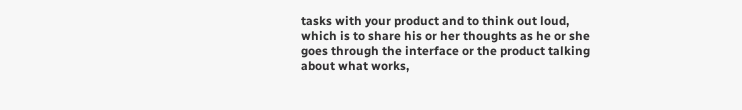tasks with your product and to think out loud, which is to share his or her thoughts as he or she goes through the interface or the product talking about what works,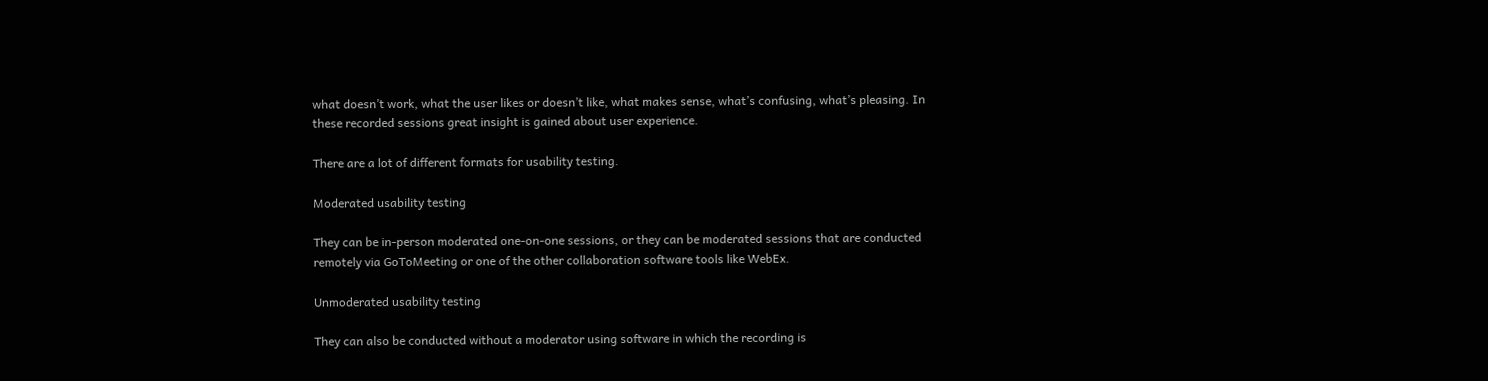what doesn’t work, what the user likes or doesn’t like, what makes sense, what’s confusing, what’s pleasing. In these recorded sessions great insight is gained about user experience.

There are a lot of different formats for usability testing.

Moderated usability testing

They can be in-person moderated one-on-one sessions, or they can be moderated sessions that are conducted remotely via GoToMeeting or one of the other collaboration software tools like WebEx.

Unmoderated usability testing

They can also be conducted without a moderator using software in which the recording is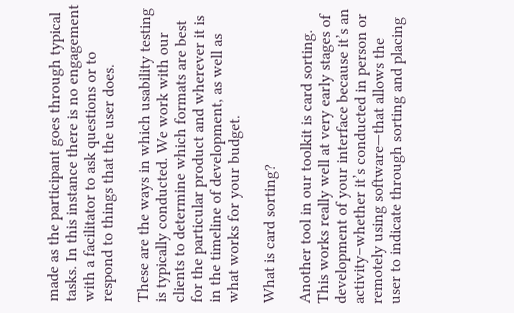made as the participant goes through typical tasks. In this instance there is no engagement with a facilitator to ask questions or to respond to things that the user does.

These are the ways in which usability testing is typically conducted. We work with our clients to determine which formats are best for the particular product and wherever it is in the timeline of development, as well as what works for your budget.

What is card sorting?

Another tool in our toolkit is card sorting. This works really well at very early stages of development of your interface because it’s an activity–whether it’s conducted in person or remotely using software—that allows the user to indicate through sorting and placing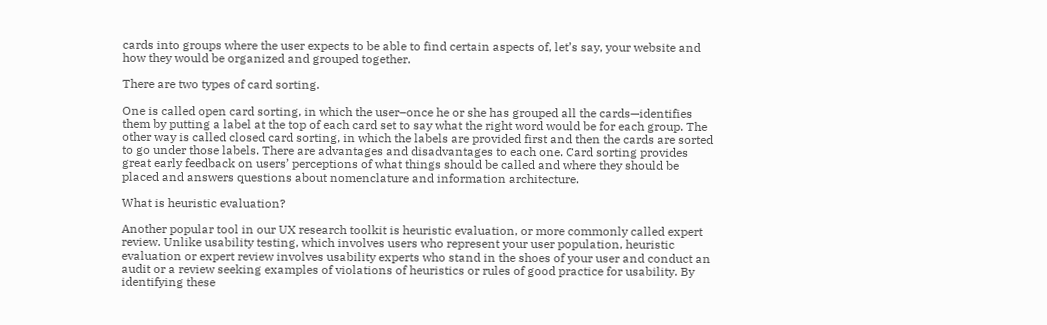cards into groups where the user expects to be able to find certain aspects of, let’s say, your website and how they would be organized and grouped together.

There are two types of card sorting.

One is called open card sorting, in which the user–once he or she has grouped all the cards—identifies them by putting a label at the top of each card set to say what the right word would be for each group. The other way is called closed card sorting, in which the labels are provided first and then the cards are sorted to go under those labels. There are advantages and disadvantages to each one. Card sorting provides great early feedback on users’ perceptions of what things should be called and where they should be placed and answers questions about nomenclature and information architecture.

What is heuristic evaluation?

Another popular tool in our UX research toolkit is heuristic evaluation, or more commonly called expert review. Unlike usability testing, which involves users who represent your user population, heuristic evaluation or expert review involves usability experts who stand in the shoes of your user and conduct an audit or a review seeking examples of violations of heuristics or rules of good practice for usability. By identifying these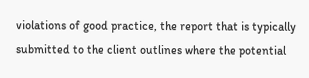violations of good practice, the report that is typically submitted to the client outlines where the potential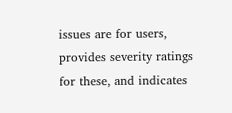issues are for users, provides severity ratings for these, and indicates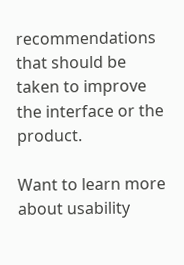recommendations that should be taken to improve the interface or the product.

Want to learn more about usability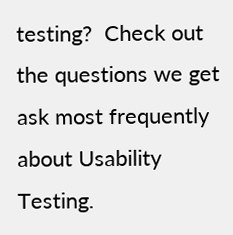testing?  Check out the questions we get ask most frequently about Usability Testing.